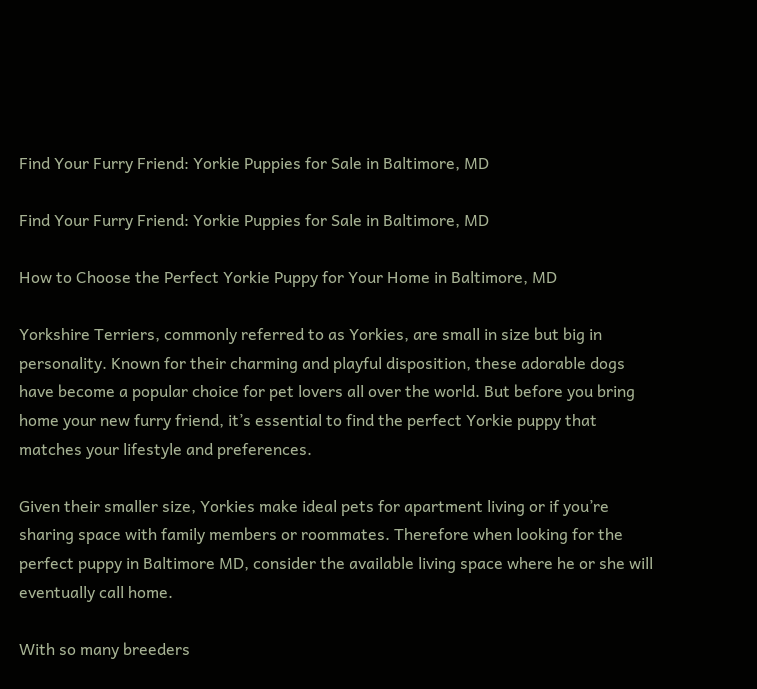Find Your Furry Friend: Yorkie Puppies for Sale in Baltimore, MD

Find Your Furry Friend: Yorkie Puppies for Sale in Baltimore, MD

How to Choose the Perfect Yorkie Puppy for Your Home in Baltimore, MD

Yorkshire Terriers, commonly referred to as Yorkies, are small in size but big in personality. Known for their charming and playful disposition, these adorable dogs have become a popular choice for pet lovers all over the world. But before you bring home your new furry friend, it’s essential to find the perfect Yorkie puppy that matches your lifestyle and preferences.

Given their smaller size, Yorkies make ideal pets for apartment living or if you’re sharing space with family members or roommates. Therefore when looking for the perfect puppy in Baltimore MD, consider the available living space where he or she will eventually call home.

With so many breeders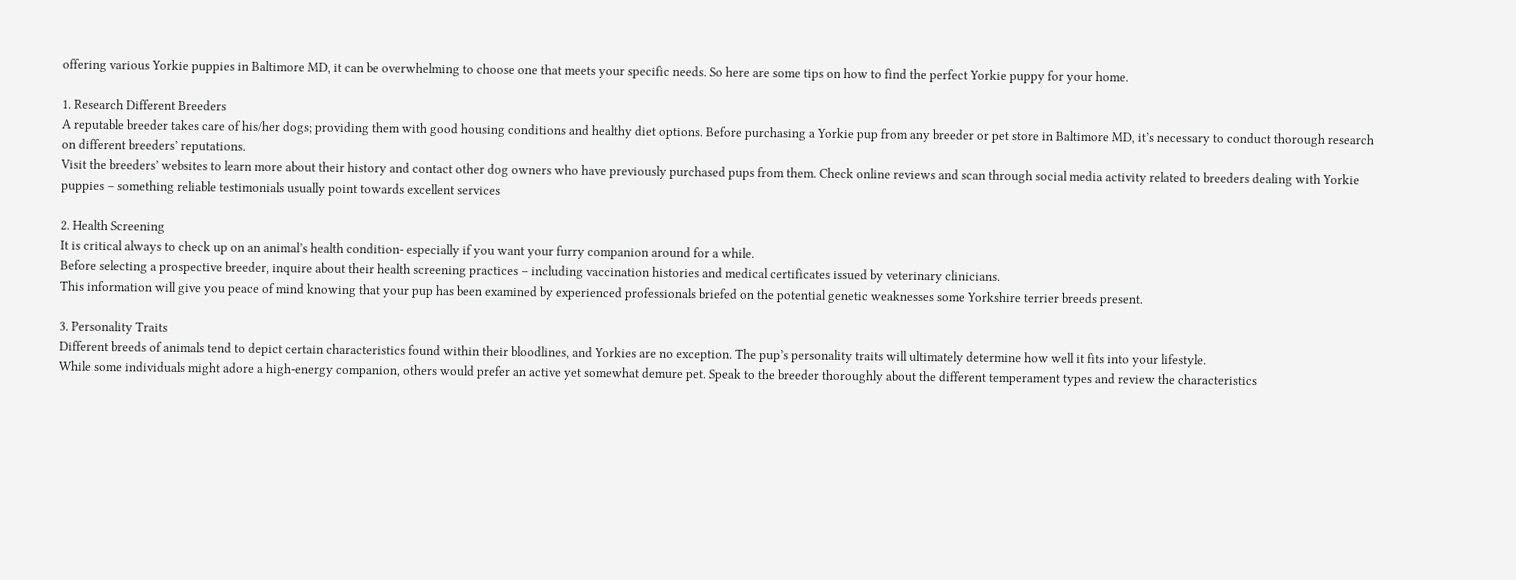offering various Yorkie puppies in Baltimore MD, it can be overwhelming to choose one that meets your specific needs. So here are some tips on how to find the perfect Yorkie puppy for your home.

1. Research Different Breeders
A reputable breeder takes care of his/her dogs; providing them with good housing conditions and healthy diet options. Before purchasing a Yorkie pup from any breeder or pet store in Baltimore MD, it’s necessary to conduct thorough research on different breeders’ reputations.
Visit the breeders’ websites to learn more about their history and contact other dog owners who have previously purchased pups from them. Check online reviews and scan through social media activity related to breeders dealing with Yorkie puppies – something reliable testimonials usually point towards excellent services

2. Health Screening
It is critical always to check up on an animal’s health condition- especially if you want your furry companion around for a while.
Before selecting a prospective breeder, inquire about their health screening practices – including vaccination histories and medical certificates issued by veterinary clinicians.
This information will give you peace of mind knowing that your pup has been examined by experienced professionals briefed on the potential genetic weaknesses some Yorkshire terrier breeds present.

3. Personality Traits
Different breeds of animals tend to depict certain characteristics found within their bloodlines, and Yorkies are no exception. The pup’s personality traits will ultimately determine how well it fits into your lifestyle.
While some individuals might adore a high-energy companion, others would prefer an active yet somewhat demure pet. Speak to the breeder thoroughly about the different temperament types and review the characteristics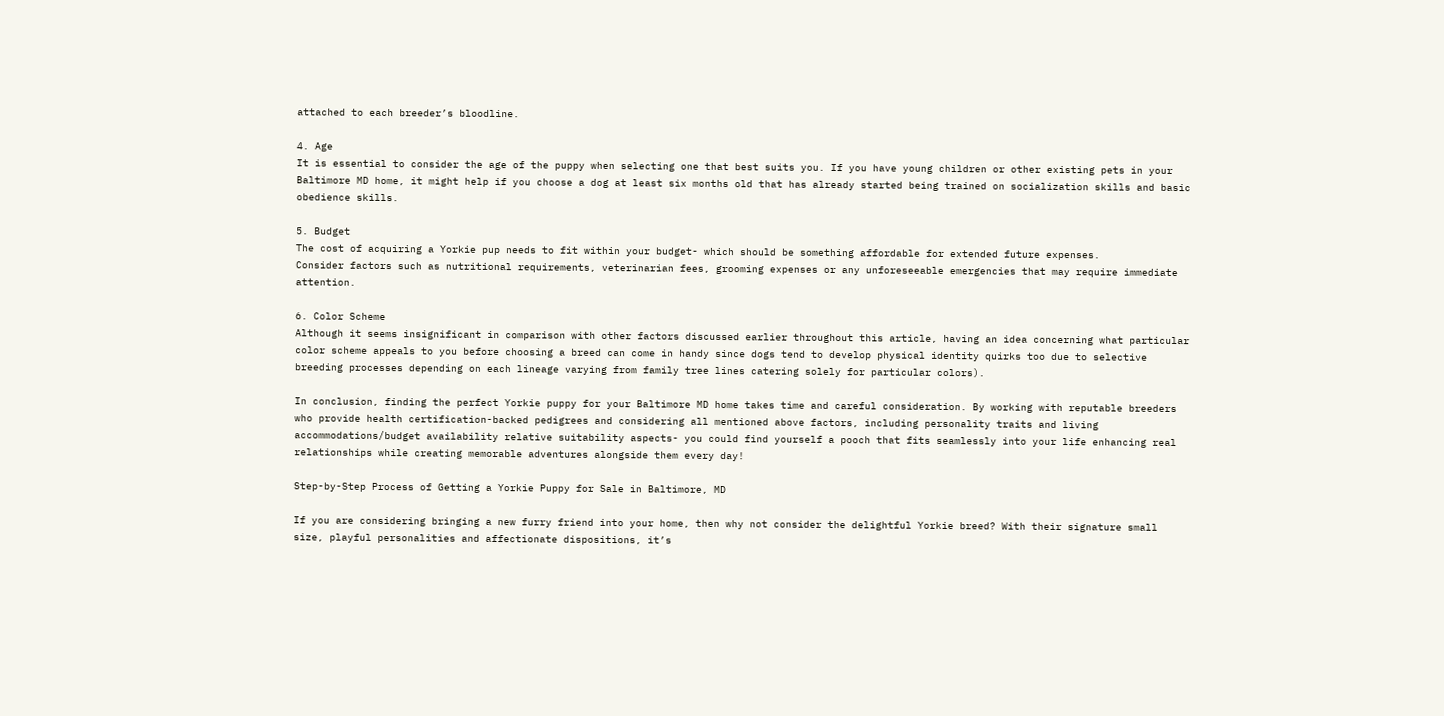attached to each breeder’s bloodline.

4. Age
It is essential to consider the age of the puppy when selecting one that best suits you. If you have young children or other existing pets in your Baltimore MD home, it might help if you choose a dog at least six months old that has already started being trained on socialization skills and basic obedience skills.

5. Budget
The cost of acquiring a Yorkie pup needs to fit within your budget- which should be something affordable for extended future expenses.
Consider factors such as nutritional requirements, veterinarian fees, grooming expenses or any unforeseeable emergencies that may require immediate attention.

6. Color Scheme
Although it seems insignificant in comparison with other factors discussed earlier throughout this article, having an idea concerning what particular color scheme appeals to you before choosing a breed can come in handy since dogs tend to develop physical identity quirks too due to selective breeding processes depending on each lineage varying from family tree lines catering solely for particular colors).

In conclusion, finding the perfect Yorkie puppy for your Baltimore MD home takes time and careful consideration. By working with reputable breeders who provide health certification-backed pedigrees and considering all mentioned above factors, including personality traits and living accommodations/budget availability relative suitability aspects- you could find yourself a pooch that fits seamlessly into your life enhancing real relationships while creating memorable adventures alongside them every day!

Step-by-Step Process of Getting a Yorkie Puppy for Sale in Baltimore, MD

If you are considering bringing a new furry friend into your home, then why not consider the delightful Yorkie breed? With their signature small size, playful personalities and affectionate dispositions, it’s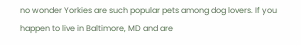no wonder Yorkies are such popular pets among dog lovers. If you happen to live in Baltimore, MD and are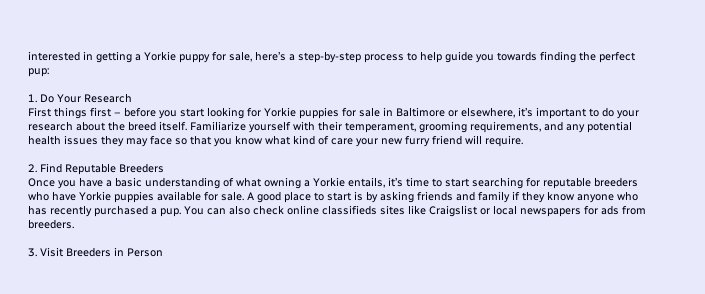interested in getting a Yorkie puppy for sale, here’s a step-by-step process to help guide you towards finding the perfect pup:

1. Do Your Research
First things first – before you start looking for Yorkie puppies for sale in Baltimore or elsewhere, it’s important to do your research about the breed itself. Familiarize yourself with their temperament, grooming requirements, and any potential health issues they may face so that you know what kind of care your new furry friend will require.

2. Find Reputable Breeders
Once you have a basic understanding of what owning a Yorkie entails, it’s time to start searching for reputable breeders who have Yorkie puppies available for sale. A good place to start is by asking friends and family if they know anyone who has recently purchased a pup. You can also check online classifieds sites like Craigslist or local newspapers for ads from breeders.

3. Visit Breeders in Person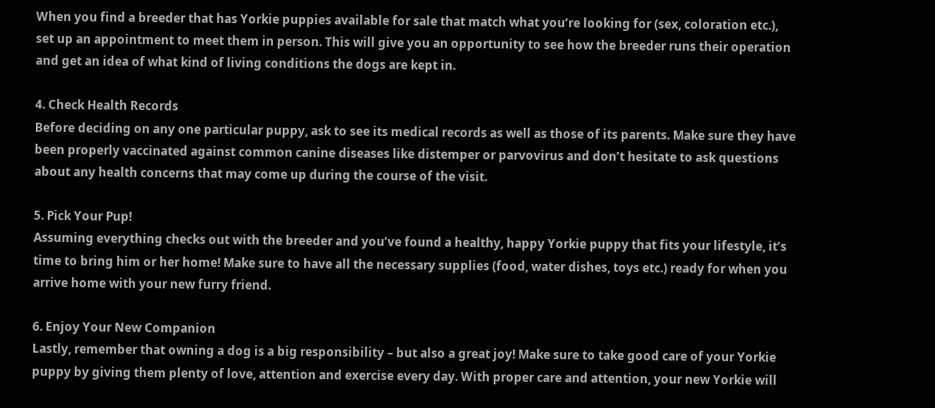When you find a breeder that has Yorkie puppies available for sale that match what you’re looking for (sex, coloration etc.), set up an appointment to meet them in person. This will give you an opportunity to see how the breeder runs their operation and get an idea of what kind of living conditions the dogs are kept in.

4. Check Health Records
Before deciding on any one particular puppy, ask to see its medical records as well as those of its parents. Make sure they have been properly vaccinated against common canine diseases like distemper or parvovirus and don’t hesitate to ask questions about any health concerns that may come up during the course of the visit.

5. Pick Your Pup!
Assuming everything checks out with the breeder and you’ve found a healthy, happy Yorkie puppy that fits your lifestyle, it’s time to bring him or her home! Make sure to have all the necessary supplies (food, water dishes, toys etc.) ready for when you arrive home with your new furry friend.

6. Enjoy Your New Companion
Lastly, remember that owning a dog is a big responsibility – but also a great joy! Make sure to take good care of your Yorkie puppy by giving them plenty of love, attention and exercise every day. With proper care and attention, your new Yorkie will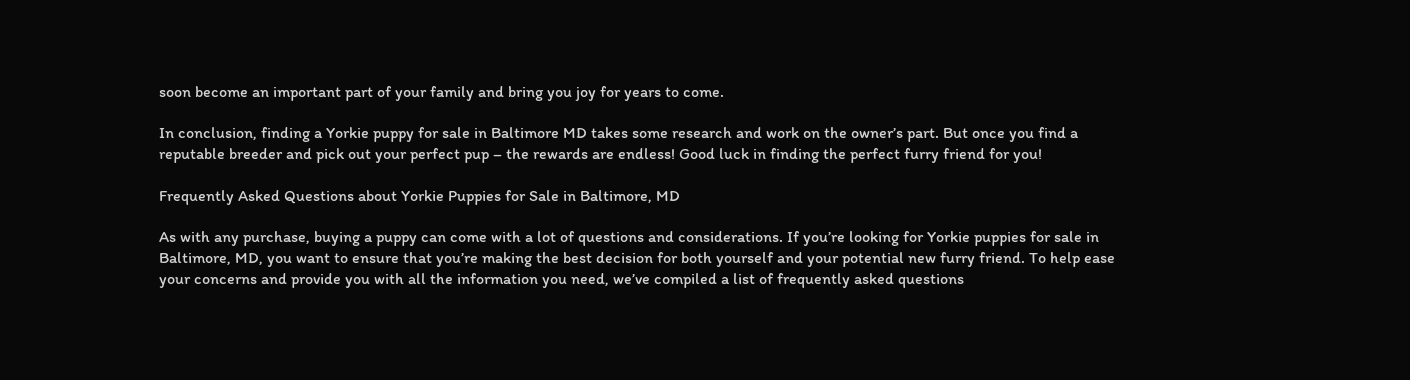soon become an important part of your family and bring you joy for years to come.

In conclusion, finding a Yorkie puppy for sale in Baltimore MD takes some research and work on the owner’s part. But once you find a reputable breeder and pick out your perfect pup – the rewards are endless! Good luck in finding the perfect furry friend for you!

Frequently Asked Questions about Yorkie Puppies for Sale in Baltimore, MD

As with any purchase, buying a puppy can come with a lot of questions and considerations. If you’re looking for Yorkie puppies for sale in Baltimore, MD, you want to ensure that you’re making the best decision for both yourself and your potential new furry friend. To help ease your concerns and provide you with all the information you need, we’ve compiled a list of frequently asked questions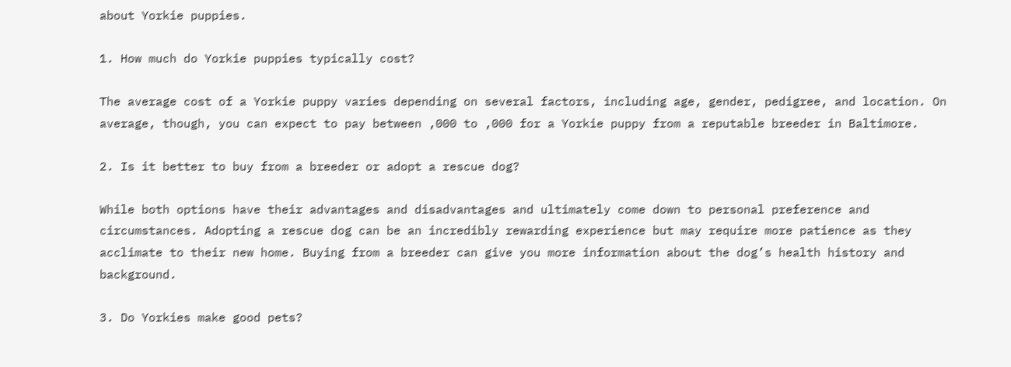about Yorkie puppies.

1. How much do Yorkie puppies typically cost?

The average cost of a Yorkie puppy varies depending on several factors, including age, gender, pedigree, and location. On average, though, you can expect to pay between ,000 to ,000 for a Yorkie puppy from a reputable breeder in Baltimore.

2. Is it better to buy from a breeder or adopt a rescue dog?

While both options have their advantages and disadvantages and ultimately come down to personal preference and circumstances. Adopting a rescue dog can be an incredibly rewarding experience but may require more patience as they acclimate to their new home. Buying from a breeder can give you more information about the dog’s health history and background.

3. Do Yorkies make good pets?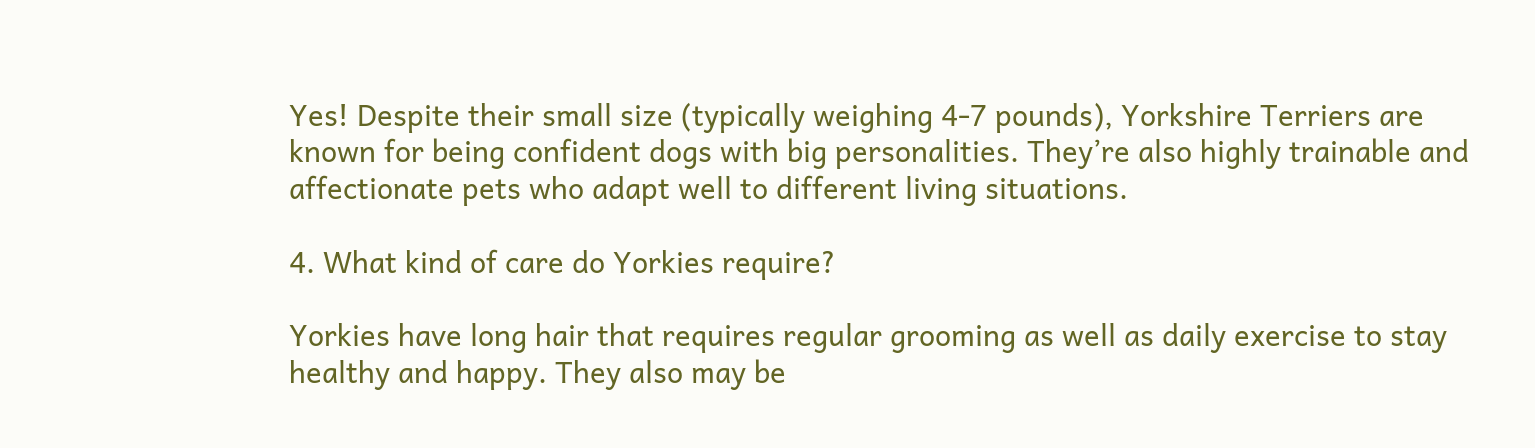Yes! Despite their small size (typically weighing 4-7 pounds), Yorkshire Terriers are known for being confident dogs with big personalities. They’re also highly trainable and affectionate pets who adapt well to different living situations.

4. What kind of care do Yorkies require?

Yorkies have long hair that requires regular grooming as well as daily exercise to stay healthy and happy. They also may be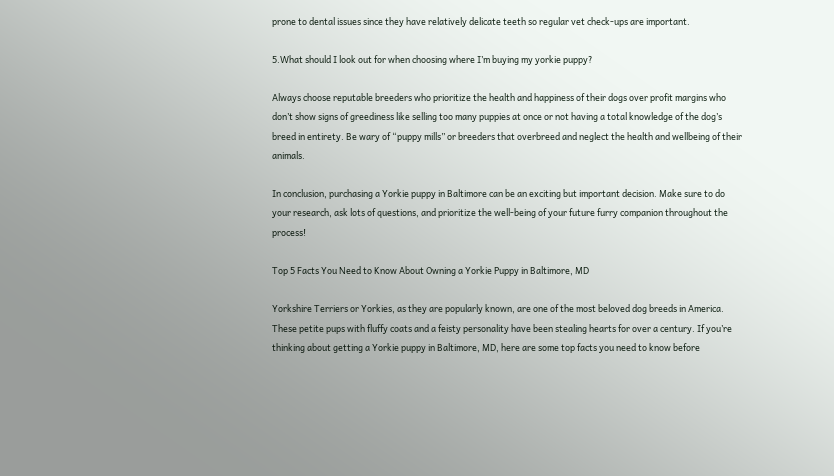prone to dental issues since they have relatively delicate teeth so regular vet check-ups are important.

5.What should I look out for when choosing where I’m buying my yorkie puppy?

Always choose reputable breeders who prioritize the health and happiness of their dogs over profit margins who don’t show signs of greediness like selling too many puppies at once or not having a total knowledge of the dog’s breed in entirety. Be wary of “puppy mills” or breeders that overbreed and neglect the health and wellbeing of their animals.

In conclusion, purchasing a Yorkie puppy in Baltimore can be an exciting but important decision. Make sure to do your research, ask lots of questions, and prioritize the well-being of your future furry companion throughout the process!

Top 5 Facts You Need to Know About Owning a Yorkie Puppy in Baltimore, MD

Yorkshire Terriers or Yorkies, as they are popularly known, are one of the most beloved dog breeds in America. These petite pups with fluffy coats and a feisty personality have been stealing hearts for over a century. If you’re thinking about getting a Yorkie puppy in Baltimore, MD, here are some top facts you need to know before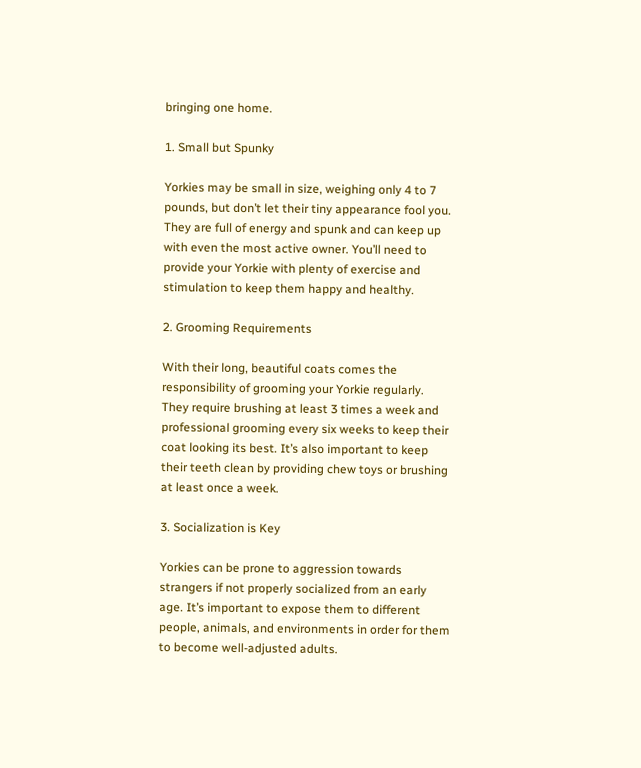bringing one home.

1. Small but Spunky

Yorkies may be small in size, weighing only 4 to 7 pounds, but don’t let their tiny appearance fool you. They are full of energy and spunk and can keep up with even the most active owner. You’ll need to provide your Yorkie with plenty of exercise and stimulation to keep them happy and healthy.

2. Grooming Requirements

With their long, beautiful coats comes the responsibility of grooming your Yorkie regularly. They require brushing at least 3 times a week and professional grooming every six weeks to keep their coat looking its best. It’s also important to keep their teeth clean by providing chew toys or brushing at least once a week.

3. Socialization is Key

Yorkies can be prone to aggression towards strangers if not properly socialized from an early age. It’s important to expose them to different people, animals, and environments in order for them to become well-adjusted adults.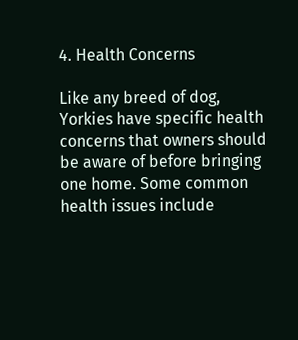4. Health Concerns

Like any breed of dog, Yorkies have specific health concerns that owners should be aware of before bringing one home. Some common health issues include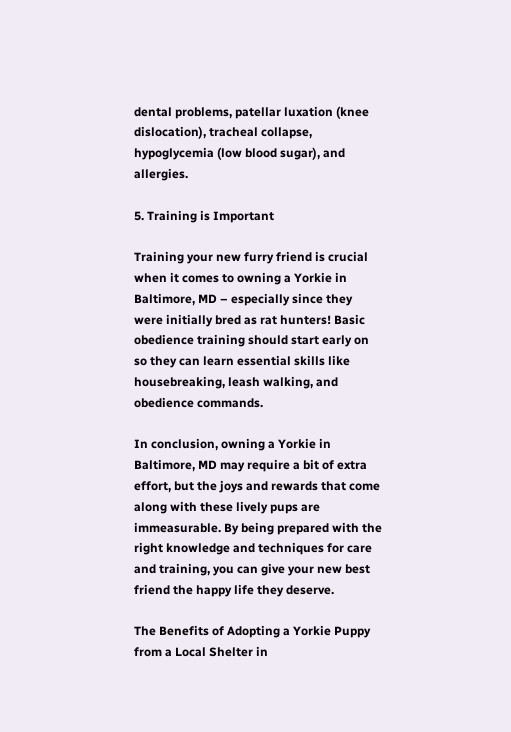dental problems, patellar luxation (knee dislocation), tracheal collapse, hypoglycemia (low blood sugar), and allergies.

5. Training is Important

Training your new furry friend is crucial when it comes to owning a Yorkie in Baltimore, MD – especially since they were initially bred as rat hunters! Basic obedience training should start early on so they can learn essential skills like housebreaking, leash walking, and obedience commands.

In conclusion, owning a Yorkie in Baltimore, MD may require a bit of extra effort, but the joys and rewards that come along with these lively pups are immeasurable. By being prepared with the right knowledge and techniques for care and training, you can give your new best friend the happy life they deserve.

The Benefits of Adopting a Yorkie Puppy from a Local Shelter in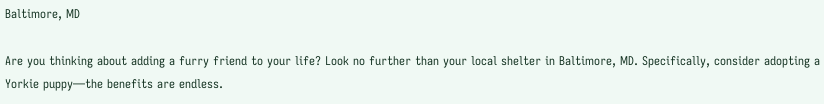Baltimore, MD

Are you thinking about adding a furry friend to your life? Look no further than your local shelter in Baltimore, MD. Specifically, consider adopting a Yorkie puppy—the benefits are endless.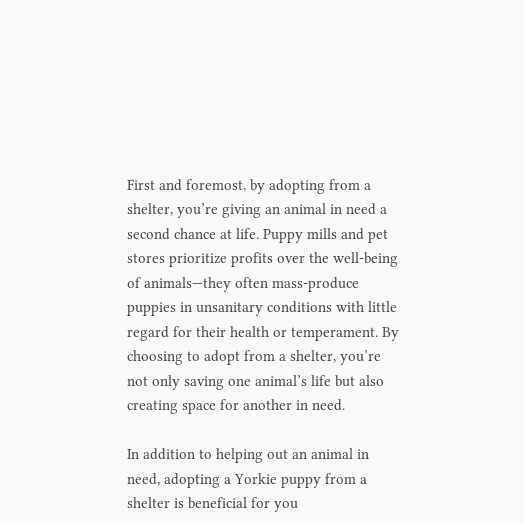First and foremost, by adopting from a shelter, you’re giving an animal in need a second chance at life. Puppy mills and pet stores prioritize profits over the well-being of animals—they often mass-produce puppies in unsanitary conditions with little regard for their health or temperament. By choosing to adopt from a shelter, you’re not only saving one animal’s life but also creating space for another in need.

In addition to helping out an animal in need, adopting a Yorkie puppy from a shelter is beneficial for you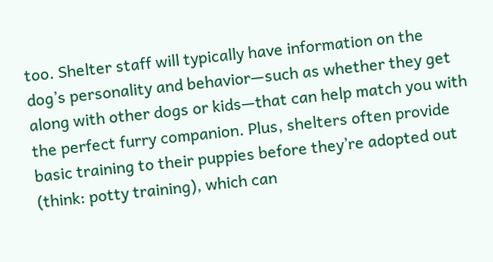too. Shelter staff will typically have information on the dog’s personality and behavior—such as whether they get along with other dogs or kids—that can help match you with the perfect furry companion. Plus, shelters often provide basic training to their puppies before they’re adopted out (think: potty training), which can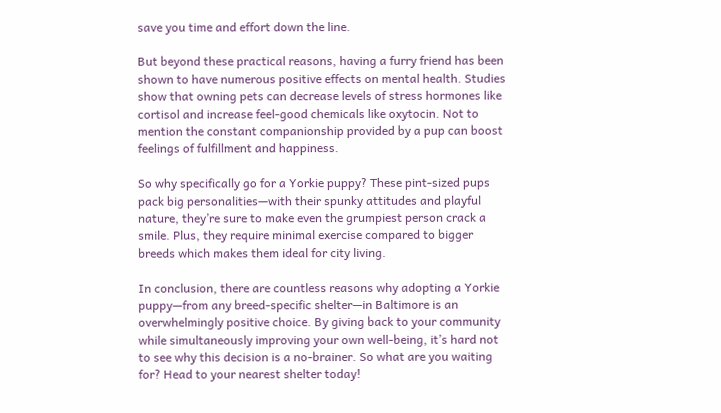save you time and effort down the line.

But beyond these practical reasons, having a furry friend has been shown to have numerous positive effects on mental health. Studies show that owning pets can decrease levels of stress hormones like cortisol and increase feel-good chemicals like oxytocin. Not to mention the constant companionship provided by a pup can boost feelings of fulfillment and happiness.

So why specifically go for a Yorkie puppy? These pint-sized pups pack big personalities—with their spunky attitudes and playful nature, they’re sure to make even the grumpiest person crack a smile. Plus, they require minimal exercise compared to bigger breeds which makes them ideal for city living.

In conclusion, there are countless reasons why adopting a Yorkie puppy—from any breed-specific shelter—in Baltimore is an overwhelmingly positive choice. By giving back to your community while simultaneously improving your own well-being, it’s hard not to see why this decision is a no-brainer. So what are you waiting for? Head to your nearest shelter today!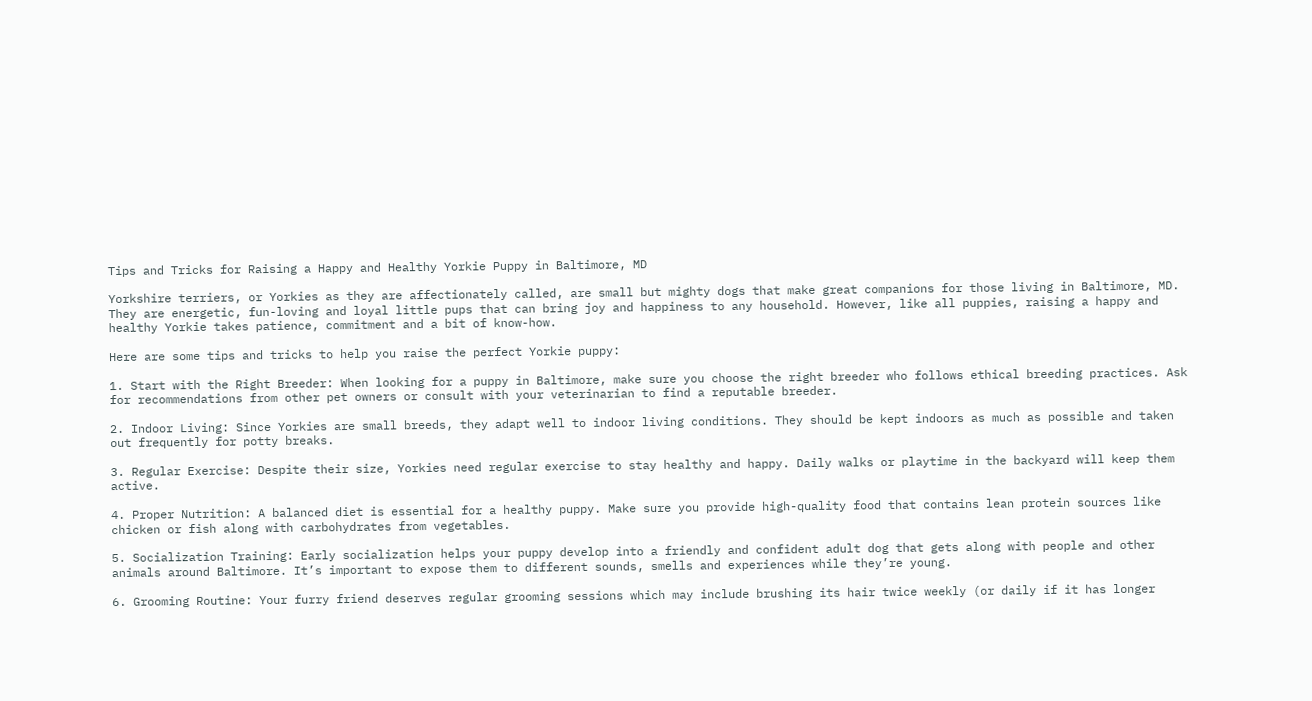Tips and Tricks for Raising a Happy and Healthy Yorkie Puppy in Baltimore, MD

Yorkshire terriers, or Yorkies as they are affectionately called, are small but mighty dogs that make great companions for those living in Baltimore, MD. They are energetic, fun-loving and loyal little pups that can bring joy and happiness to any household. However, like all puppies, raising a happy and healthy Yorkie takes patience, commitment and a bit of know-how.

Here are some tips and tricks to help you raise the perfect Yorkie puppy:

1. Start with the Right Breeder: When looking for a puppy in Baltimore, make sure you choose the right breeder who follows ethical breeding practices. Ask for recommendations from other pet owners or consult with your veterinarian to find a reputable breeder.

2. Indoor Living: Since Yorkies are small breeds, they adapt well to indoor living conditions. They should be kept indoors as much as possible and taken out frequently for potty breaks.

3. Regular Exercise: Despite their size, Yorkies need regular exercise to stay healthy and happy. Daily walks or playtime in the backyard will keep them active.

4. Proper Nutrition: A balanced diet is essential for a healthy puppy. Make sure you provide high-quality food that contains lean protein sources like chicken or fish along with carbohydrates from vegetables.

5. Socialization Training: Early socialization helps your puppy develop into a friendly and confident adult dog that gets along with people and other animals around Baltimore. It’s important to expose them to different sounds, smells and experiences while they’re young.

6. Grooming Routine: Your furry friend deserves regular grooming sessions which may include brushing its hair twice weekly (or daily if it has longer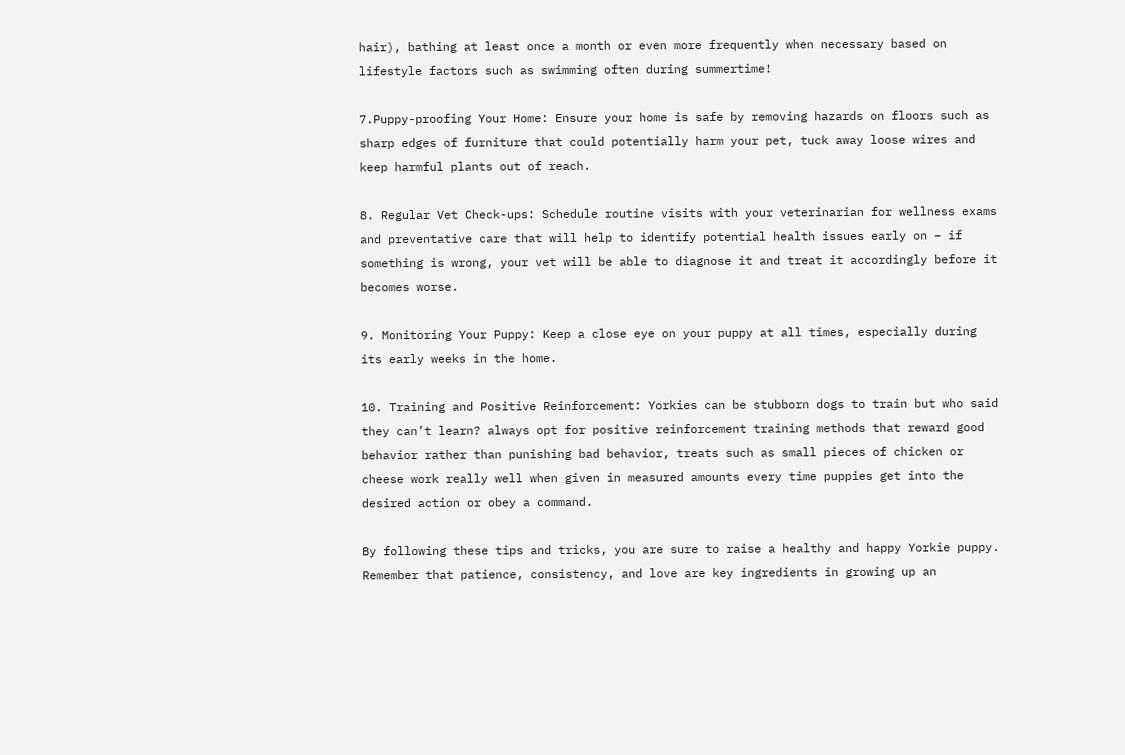hair), bathing at least once a month or even more frequently when necessary based on lifestyle factors such as swimming often during summertime!

7.Puppy-proofing Your Home: Ensure your home is safe by removing hazards on floors such as sharp edges of furniture that could potentially harm your pet, tuck away loose wires and keep harmful plants out of reach.

8. Regular Vet Check-ups: Schedule routine visits with your veterinarian for wellness exams and preventative care that will help to identify potential health issues early on – if something is wrong, your vet will be able to diagnose it and treat it accordingly before it becomes worse.

9. Monitoring Your Puppy: Keep a close eye on your puppy at all times, especially during its early weeks in the home.

10. Training and Positive Reinforcement: Yorkies can be stubborn dogs to train but who said they can’t learn? always opt for positive reinforcement training methods that reward good behavior rather than punishing bad behavior, treats such as small pieces of chicken or cheese work really well when given in measured amounts every time puppies get into the desired action or obey a command.

By following these tips and tricks, you are sure to raise a healthy and happy Yorkie puppy. Remember that patience, consistency, and love are key ingredients in growing up an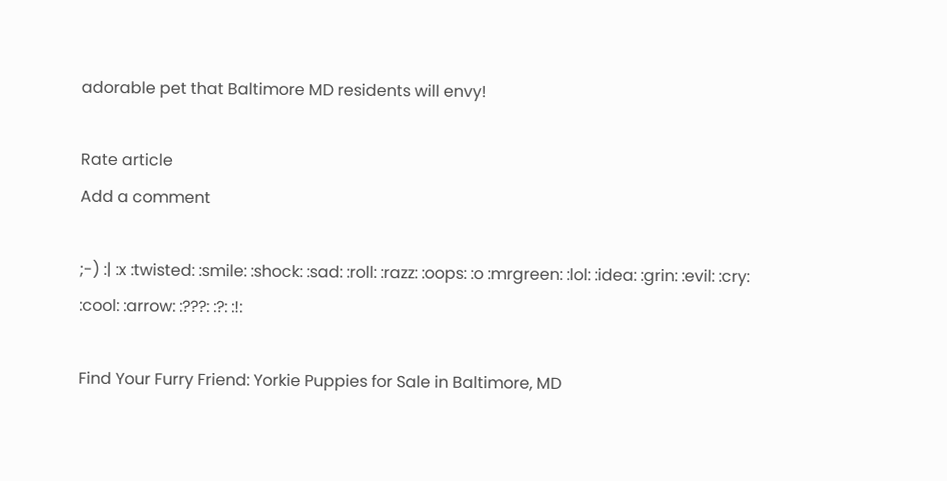adorable pet that Baltimore MD residents will envy!

Rate article
Add a comment

;-) :| :x :twisted: :smile: :shock: :sad: :roll: :razz: :oops: :o :mrgreen: :lol: :idea: :grin: :evil: :cry: :cool: :arrow: :???: :?: :!:

Find Your Furry Friend: Yorkie Puppies for Sale in Baltimore, MD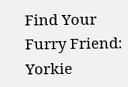Find Your Furry Friend: Yorkie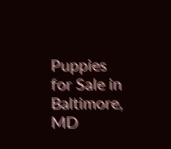Puppies for Sale in Baltimore, MD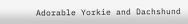Adorable Yorkie and Dachshund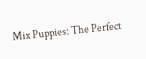Mix Puppies: The Perfect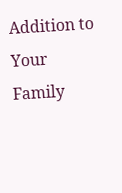Addition to Your Family